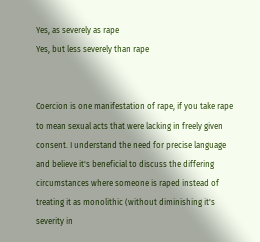Yes, as severely as rape
Yes, but less severely than rape


Coercion is one manifestation of rape, if you take rape to mean sexual acts that were lacking in freely given consent. I understand the need for precise language and believe it's beneficial to discuss the differing circumstances where someone is raped instead of treating it as monolithic (without diminishing it's severity in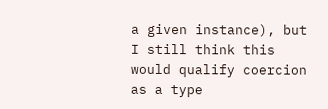a given instance), but I still think this would qualify coercion as a type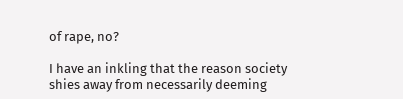of rape, no?

I have an inkling that the reason society shies away from necessarily deeming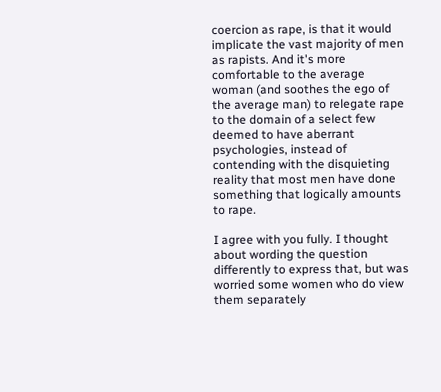coercion as rape, is that it would implicate the vast majority of men as rapists. And it's more comfortable to the average woman (and soothes the ego of the average man) to relegate rape to the domain of a select few deemed to have aberrant psychologies, instead of contending with the disquieting reality that most men have done something that logically amounts to rape.

I agree with you fully. I thought about wording the question differently to express that, but was worried some women who do view them separately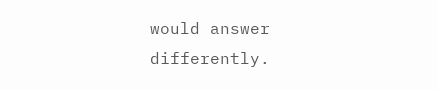would answer differently.